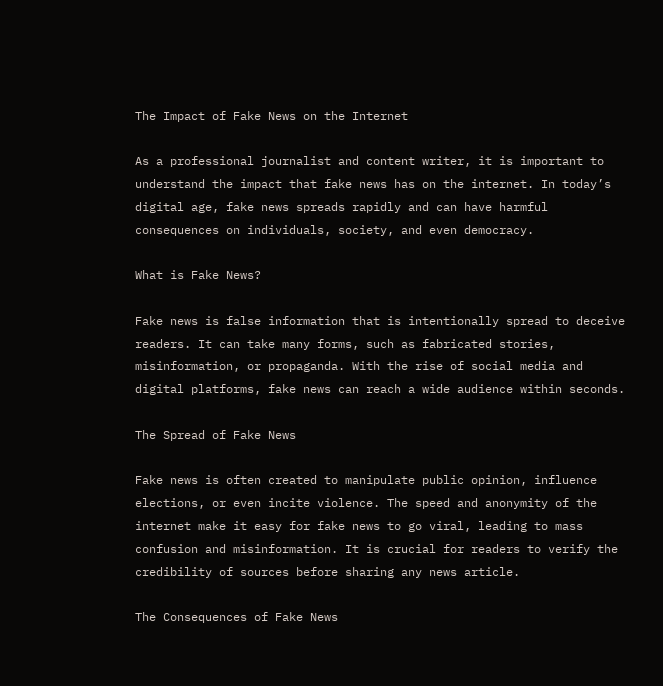The Impact of Fake News on the Internet

As a professional journalist and content writer, it is important to understand the impact that fake news has on the internet. In today’s digital age, fake news spreads rapidly and can have harmful consequences on individuals, society, and even democracy.

What is Fake News?

Fake news is false information that is intentionally spread to deceive readers. It can take many forms, such as fabricated stories, misinformation, or propaganda. With the rise of social media and digital platforms, fake news can reach a wide audience within seconds.

The Spread of Fake News

Fake news is often created to manipulate public opinion, influence elections, or even incite violence. The speed and anonymity of the internet make it easy for fake news to go viral, leading to mass confusion and misinformation. It is crucial for readers to verify the credibility of sources before sharing any news article.

The Consequences of Fake News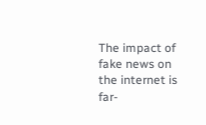The impact of fake news on the internet is far-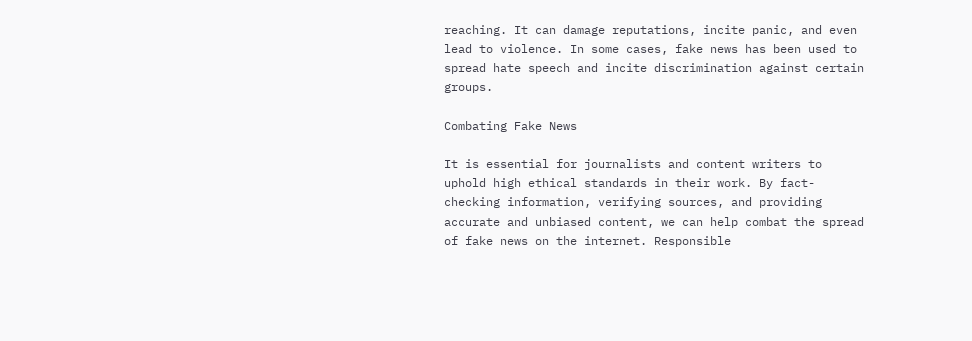reaching. It can damage reputations, incite panic, and even lead to violence. In some cases, fake news has been used to spread hate speech and incite discrimination against certain groups.

Combating Fake News

It is essential for journalists and content writers to uphold high ethical standards in their work. By fact-checking information, verifying sources, and providing accurate and unbiased content, we can help combat the spread of fake news on the internet. Responsible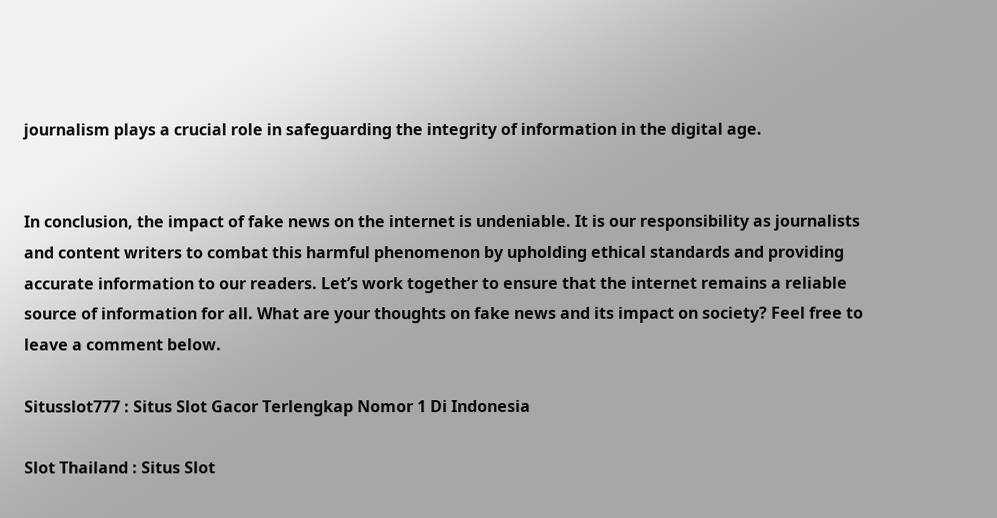journalism plays a crucial role in safeguarding the integrity of information in the digital age.


In conclusion, the impact of fake news on the internet is undeniable. It is our responsibility as journalists and content writers to combat this harmful phenomenon by upholding ethical standards and providing accurate information to our readers. Let’s work together to ensure that the internet remains a reliable source of information for all. What are your thoughts on fake news and its impact on society? Feel free to leave a comment below.

Situsslot777 : Situs Slot Gacor Terlengkap Nomor 1 Di Indonesia

Slot Thailand : Situs Slot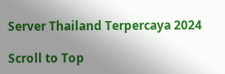Server Thailand Terpercaya 2024

Scroll to Top